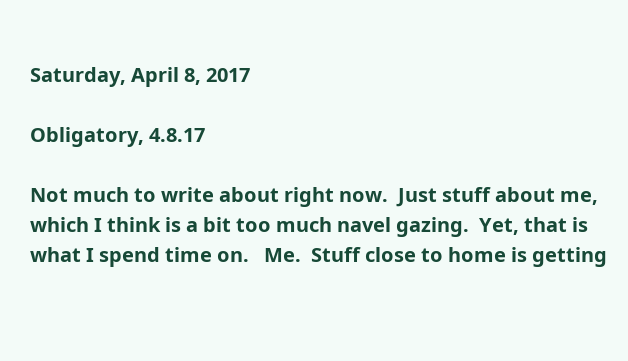Saturday, April 8, 2017

Obligatory, 4.8.17

Not much to write about right now.  Just stuff about me, which I think is a bit too much navel gazing.  Yet, that is what I spend time on.   Me.  Stuff close to home is getting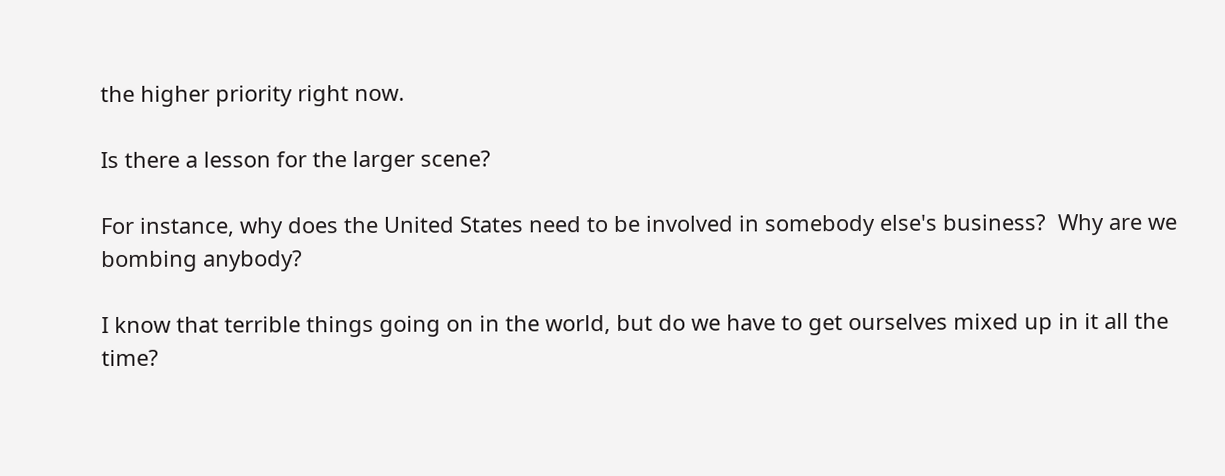the higher priority right now.

Is there a lesson for the larger scene?

For instance, why does the United States need to be involved in somebody else's business?  Why are we bombing anybody?

I know that terrible things going on in the world, but do we have to get ourselves mixed up in it all the time?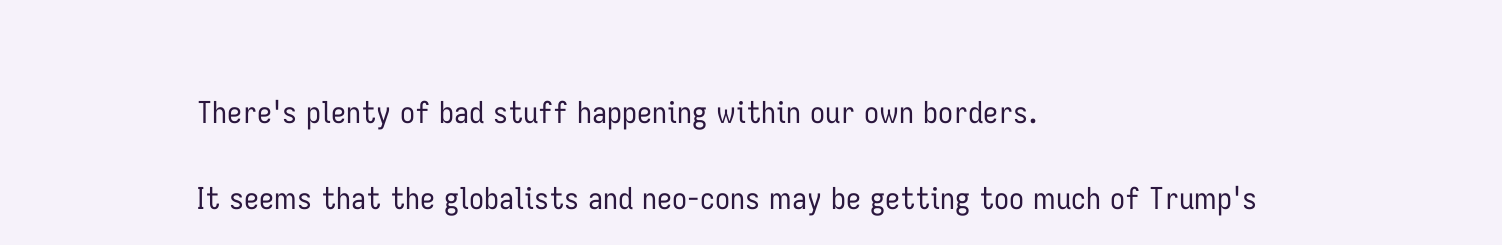There's plenty of bad stuff happening within our own borders.

It seems that the globalists and neo-cons may be getting too much of Trump's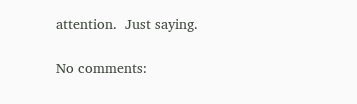attention.  Just saying.

No comments: